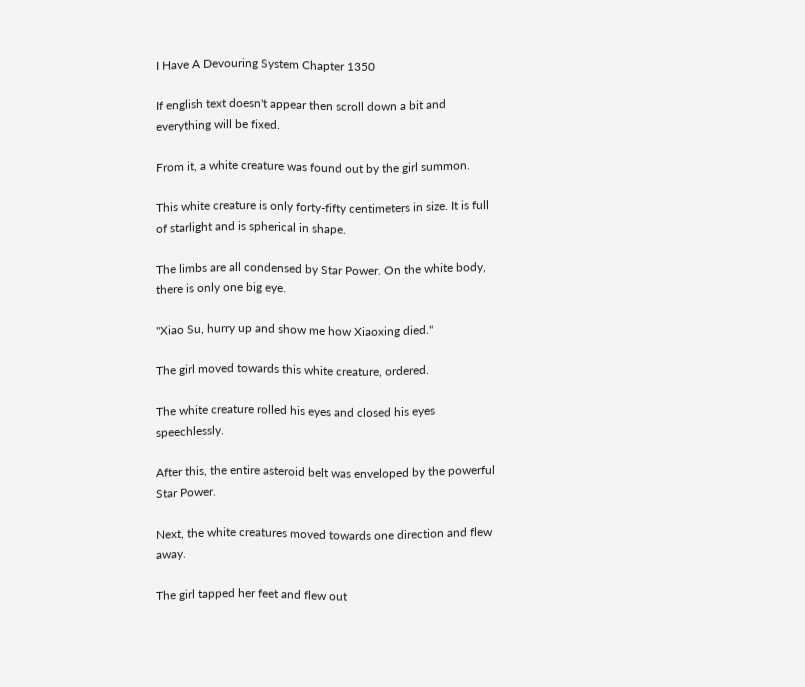I Have A Devouring System Chapter 1350

If english text doesn't appear then scroll down a bit and everything will be fixed.

From it, a white creature was found out by the girl summon.

This white creature is only forty-fifty centimeters in size. It is full of starlight and is spherical in shape.

The limbs are all condensed by Star Power. On the white body, there is only one big eye.

"Xiao Su, hurry up and show me how Xiaoxing died."

The girl moved towards this white creature, ordered.

The white creature rolled his eyes and closed his eyes speechlessly.

After this, the entire asteroid belt was enveloped by the powerful Star Power.

Next, the white creatures moved towards one direction and flew away.

The girl tapped her feet and flew out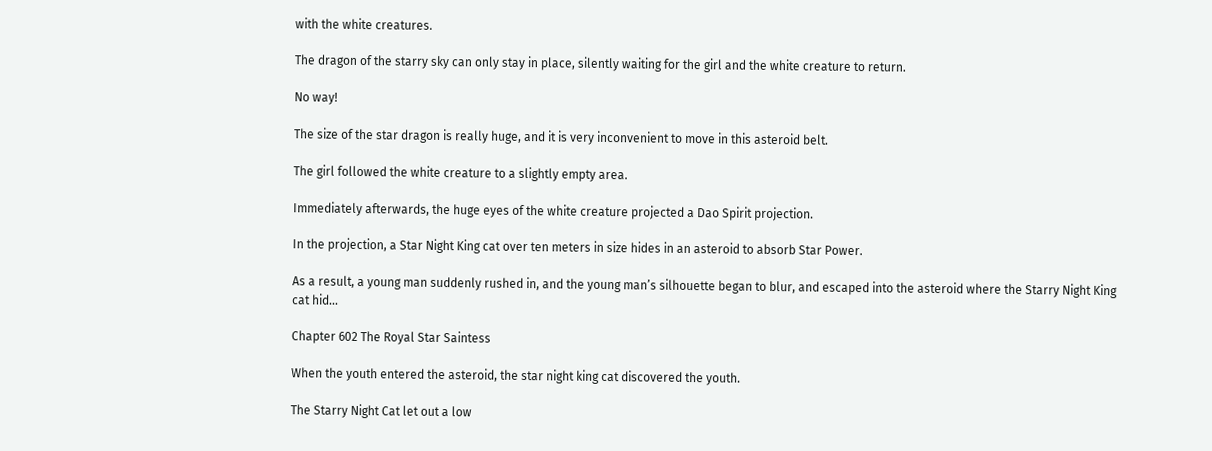with the white creatures.

The dragon of the starry sky can only stay in place, silently waiting for the girl and the white creature to return.

No way!

The size of the star dragon is really huge, and it is very inconvenient to move in this asteroid belt.

The girl followed the white creature to a slightly empty area.

Immediately afterwards, the huge eyes of the white creature projected a Dao Spirit projection.

In the projection, a Star Night King cat over ten meters in size hides in an asteroid to absorb Star Power.

As a result, a young man suddenly rushed in, and the young man’s silhouette began to blur, and escaped into the asteroid where the Starry Night King cat hid...

Chapter 602 The Royal Star Saintess

When the youth entered the asteroid, the star night king cat discovered the youth.

The Starry Night Cat let out a low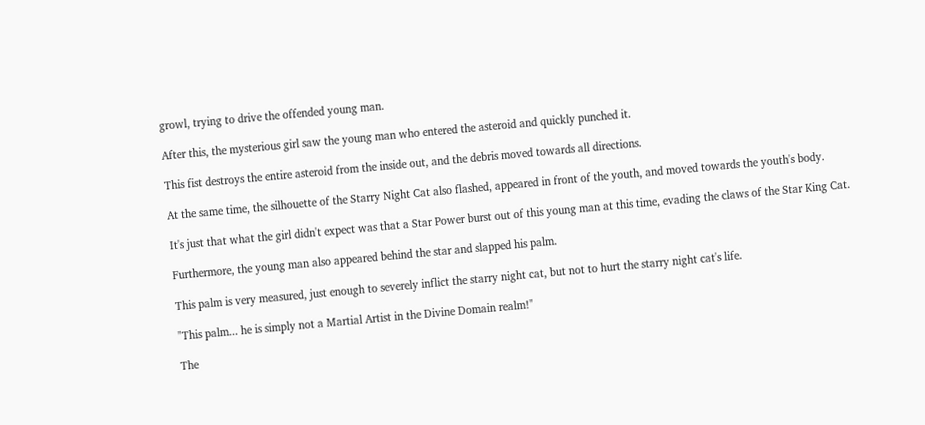growl, trying to drive the offended young man.

After this, the mysterious girl saw the young man who entered the asteroid and quickly punched it.

This fist destroys the entire asteroid from the inside out, and the debris moved towards all directions.

At the same time, the silhouette of the Starry Night Cat also flashed, appeared in front of the youth, and moved towards the youth's body.

It's just that what the girl didn't expect was that a Star Power burst out of this young man at this time, evading the claws of the Star King Cat.

Furthermore, the young man also appeared behind the star and slapped his palm.

This palm is very measured, just enough to severely inflict the starry night cat, but not to hurt the starry night cat's life.

"This palm... he is simply not a Martial Artist in the Divine Domain realm!"

The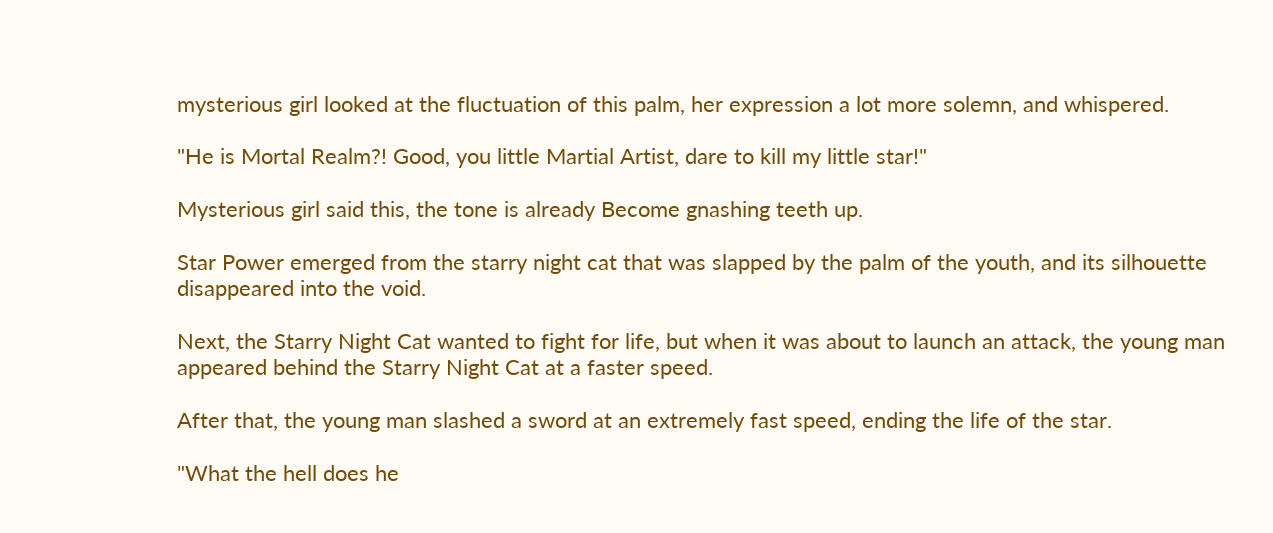mysterious girl looked at the fluctuation of this palm, her expression a lot more solemn, and whispered.

"He is Mortal Realm?! Good, you little Martial Artist, dare to kill my little star!"

Mysterious girl said this, the tone is already Become gnashing teeth up.

Star Power emerged from the starry night cat that was slapped by the palm of the youth, and its silhouette disappeared into the void.

Next, the Starry Night Cat wanted to fight for life, but when it was about to launch an attack, the young man appeared behind the Starry Night Cat at a faster speed.

After that, the young man slashed a sword at an extremely fast speed, ending the life of the star.

"What the hell does he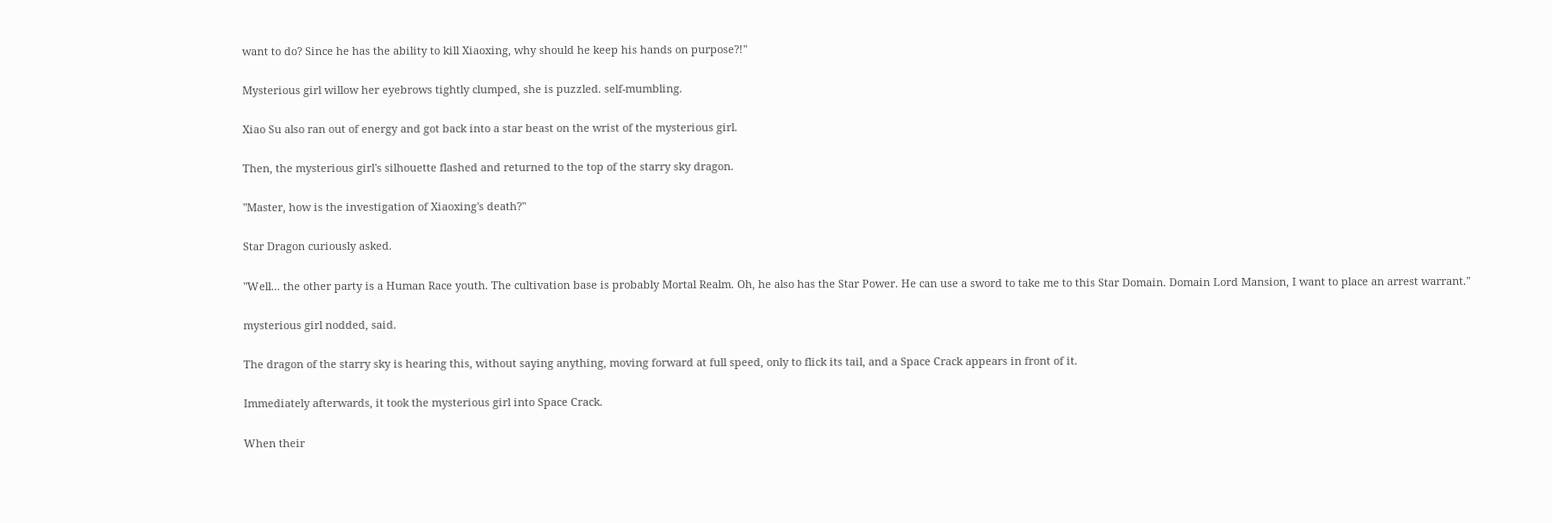want to do? Since he has the ability to kill Xiaoxing, why should he keep his hands on purpose?!"

Mysterious girl willow her eyebrows tightly clumped, she is puzzled. self-mumbling.

Xiao Su also ran out of energy and got back into a star beast on the wrist of the mysterious girl.

Then, the mysterious girl's silhouette flashed and returned to the top of the starry sky dragon.

"Master, how is the investigation of Xiaoxing's death?"

Star Dragon curiously asked.

"Well... the other party is a Human Race youth. The cultivation base is probably Mortal Realm. Oh, he also has the Star Power. He can use a sword to take me to this Star Domain. Domain Lord Mansion, I want to place an arrest warrant."

mysterious girl nodded, said.

The dragon of the starry sky is hearing this, without saying anything, moving forward at full speed, only to flick its tail, and a Space Crack appears in front of it.

Immediately afterwards, it took the mysterious girl into Space Crack.

When their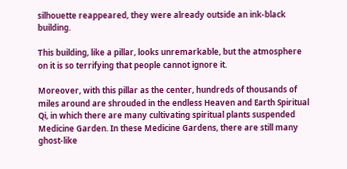silhouette reappeared, they were already outside an ink-black building.

This building, like a pillar, looks unremarkable, but the atmosphere on it is so terrifying that people cannot ignore it.

Moreover, with this pillar as the center, hundreds of thousands of miles around are shrouded in the endless Heaven and Earth Spiritual Qi, in which there are many cultivating spiritual plants suspended Medicine Garden. In these Medicine Gardens, there are still many ghost-like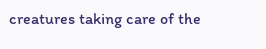creatures taking care of the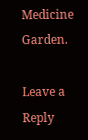Medicine Garden.

Leave a Reply